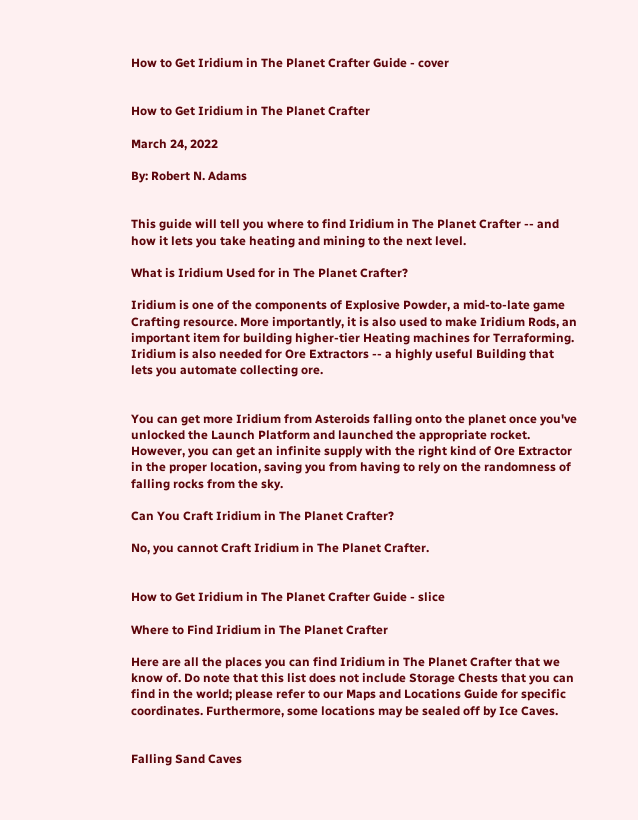How to Get Iridium in The Planet Crafter Guide - cover


How to Get Iridium in The Planet Crafter

March 24, 2022

By: Robert N. Adams


This guide will tell you where to find Iridium in The Planet Crafter -- and how it lets you take heating and mining to the next level.

What is Iridium Used for in The Planet Crafter?

Iridium is one of the components of Explosive Powder, a mid-to-late game Crafting resource. More importantly, it is also used to make Iridium Rods, an important item for building higher-tier Heating machines for Terraforming. Iridium is also needed for Ore Extractors -- a highly useful Building that lets you automate collecting ore.


You can get more Iridium from Asteroids falling onto the planet once you've unlocked the Launch Platform and launched the appropriate rocket. However, you can get an infinite supply with the right kind of Ore Extractor in the proper location, saving you from having to rely on the randomness of falling rocks from the sky.

Can You Craft Iridium in The Planet Crafter?

No, you cannot Craft Iridium in The Planet Crafter.


How to Get Iridium in The Planet Crafter Guide - slice

Where to Find Iridium in The Planet Crafter

Here are all the places you can find Iridium in The Planet Crafter that we know of. Do note that this list does not include Storage Chests that you can find in the world; please refer to our Maps and Locations Guide for specific coordinates. Furthermore, some locations may be sealed off by Ice Caves.


Falling Sand Caves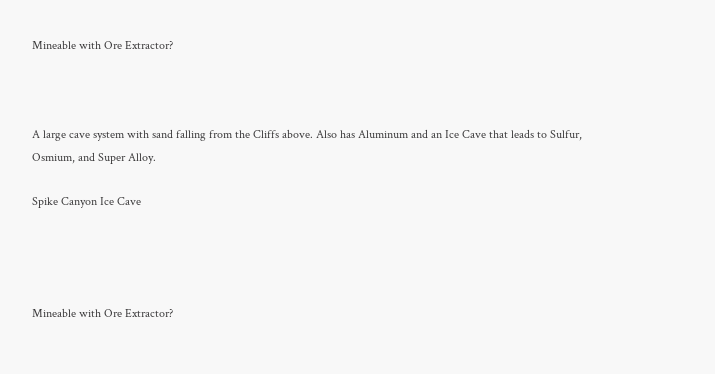Mineable with Ore Extractor?



A large cave system with sand falling from the Cliffs above. Also has Aluminum and an Ice Cave that leads to Sulfur, Osmium, and Super Alloy.

Spike Canyon Ice Cave




Mineable with Ore Extractor?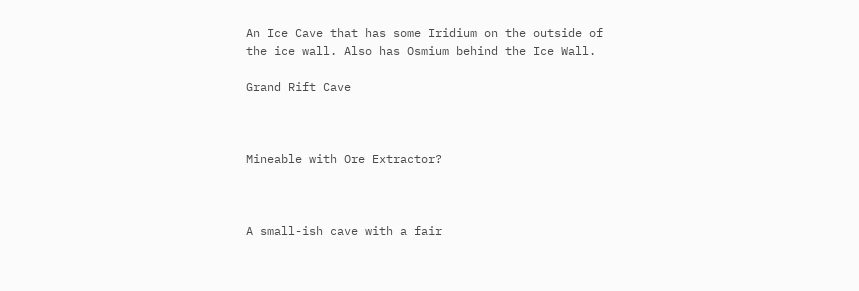An Ice Cave that has some Iridium on the outside of the ice wall. Also has Osmium behind the Ice Wall.

Grand Rift Cave



Mineable with Ore Extractor?



A small-ish cave with a fair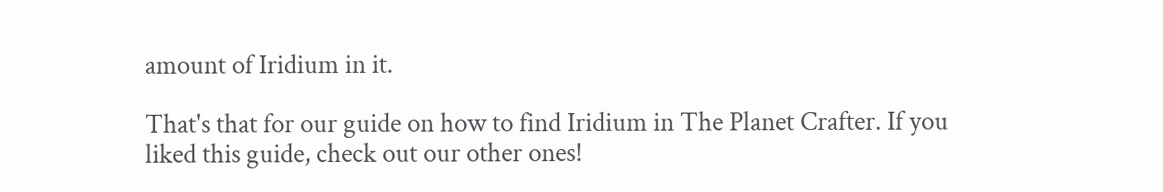amount of Iridium in it.

That's that for our guide on how to find Iridium in The Planet Crafter. If you liked this guide, check out our other ones!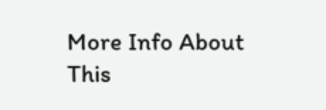More Info About This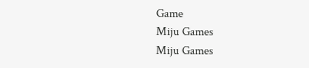Game
Miju Games
Miju Games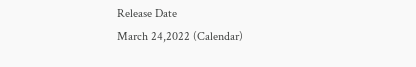Release Date
March 24,2022 (Calendar)